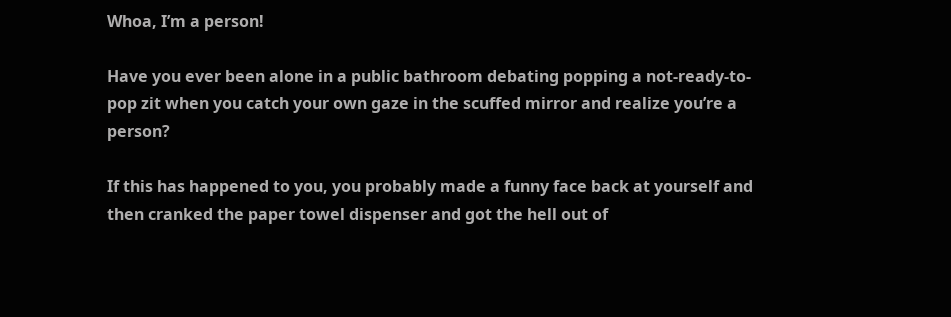Whoa, I’m a person!

Have you ever been alone in a public bathroom debating popping a not-ready-to-pop zit when you catch your own gaze in the scuffed mirror and realize you’re a person?

If this has happened to you, you probably made a funny face back at yourself and then cranked the paper towel dispenser and got the hell out of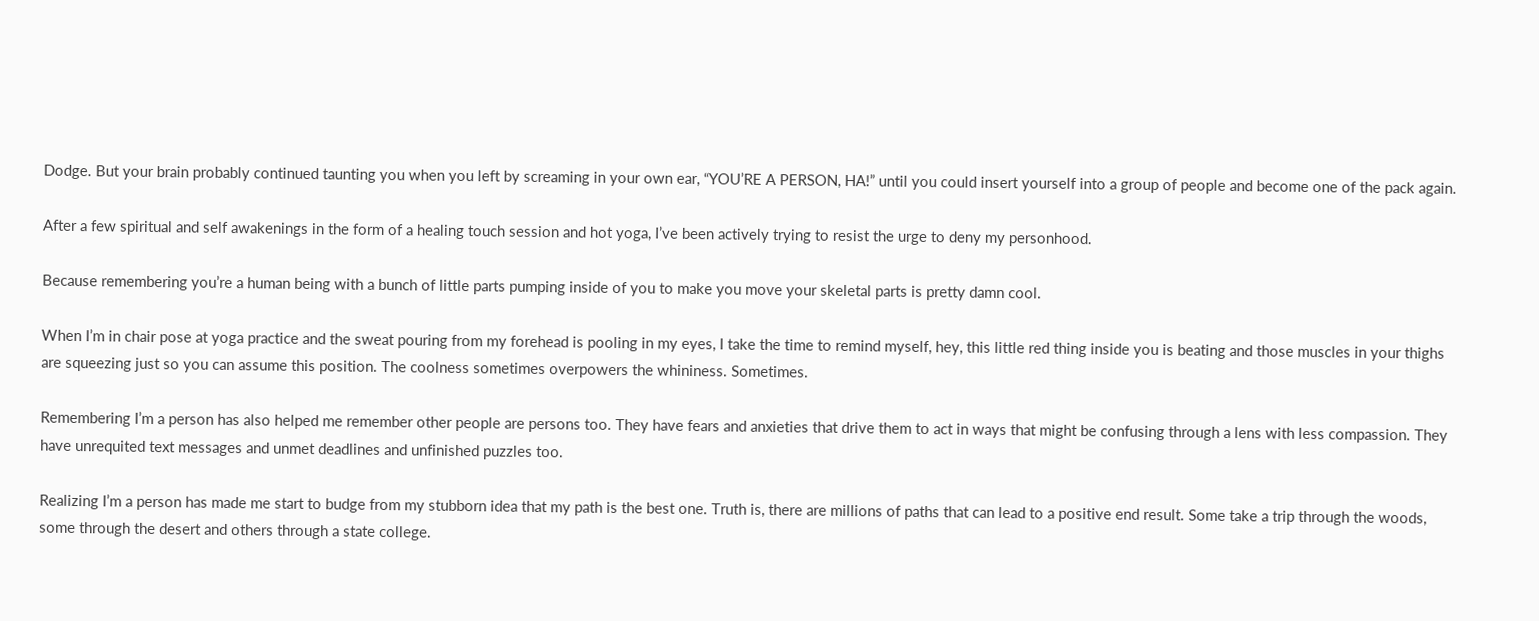Dodge. But your brain probably continued taunting you when you left by screaming in your own ear, “YOU’RE A PERSON, HA!” until you could insert yourself into a group of people and become one of the pack again.

After a few spiritual and self awakenings in the form of a healing touch session and hot yoga, I’ve been actively trying to resist the urge to deny my personhood.

Because remembering you’re a human being with a bunch of little parts pumping inside of you to make you move your skeletal parts is pretty damn cool.

When I’m in chair pose at yoga practice and the sweat pouring from my forehead is pooling in my eyes, I take the time to remind myself, hey, this little red thing inside you is beating and those muscles in your thighs are squeezing just so you can assume this position. The coolness sometimes overpowers the whininess. Sometimes.

Remembering I’m a person has also helped me remember other people are persons too. They have fears and anxieties that drive them to act in ways that might be confusing through a lens with less compassion. They have unrequited text messages and unmet deadlines and unfinished puzzles too.

Realizing I’m a person has made me start to budge from my stubborn idea that my path is the best one. Truth is, there are millions of paths that can lead to a positive end result. Some take a trip through the woods, some through the desert and others through a state college.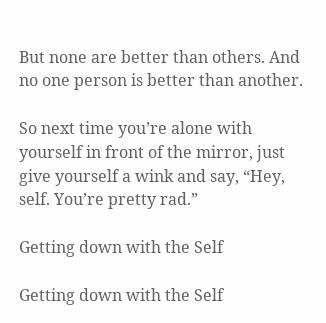But none are better than others. And no one person is better than another.

So next time you’re alone with yourself in front of the mirror, just give yourself a wink and say, “Hey, self. You’re pretty rad.”

Getting down with the Self

Getting down with the Self